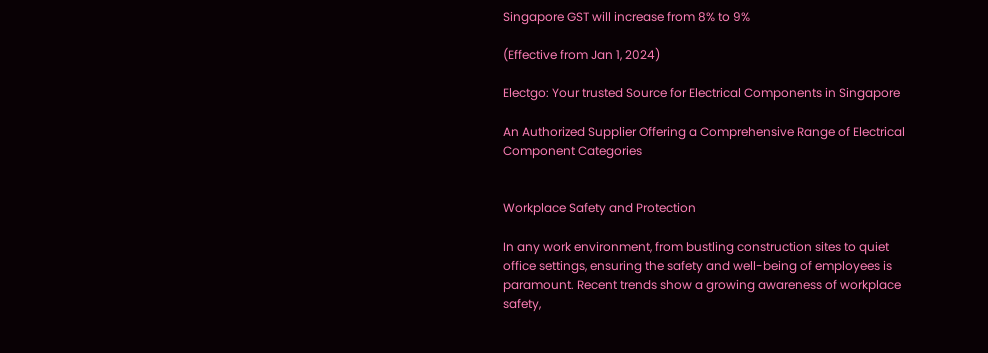Singapore GST will increase from 8% to 9%

(Effective from Jan 1, 2024)

Electgo: Your trusted Source for Electrical Components in Singapore

An Authorized Supplier Offering a Comprehensive Range of Electrical Component Categories


Workplace Safety and Protection

In any work environment, from bustling construction sites to quiet office settings, ensuring the safety and well-being of employees is paramount. Recent trends show a growing awareness of workplace safety,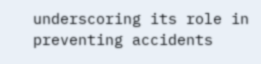underscoring its role in preventing accidents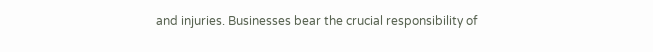and injuries. Businesses bear the crucial responsibility of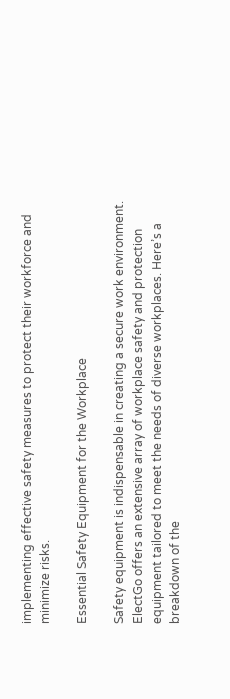implementing effective safety measures to protect their workforce and minimize risks.

Essential Safety Equipment for the Workplace

Safety equipment is indispensable in creating a secure work environment. ElectGo offers an extensive array of workplace safety and protection equipment tailored to meet the needs of diverse workplaces. Here’s a breakdown of the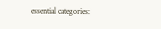essential categories: